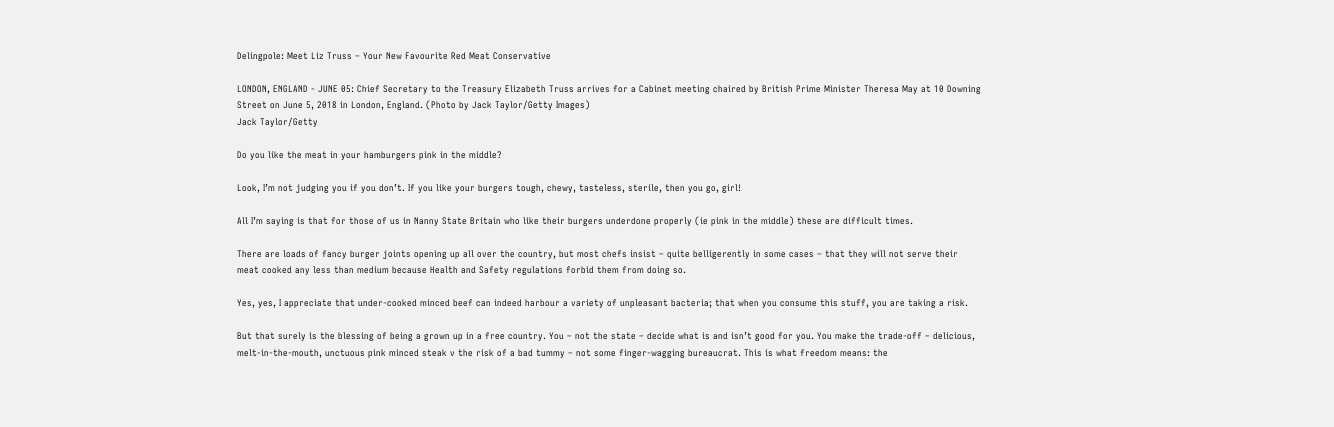Delingpole: Meet Liz Truss – Your New Favourite Red Meat Conservative

LONDON, ENGLAND - JUNE 05: Chief Secretary to the Treasury Elizabeth Truss arrives for a Cabinet meeting chaired by British Prime Minister Theresa May at 10 Downing Street on June 5, 2018 in London, England. (Photo by Jack Taylor/Getty Images)
Jack Taylor/Getty

Do you like the meat in your hamburgers pink in the middle?

Look, I’m not judging you if you don’t. If you like your burgers tough, chewy, tasteless, sterile, then you go, girl!

All I’m saying is that for those of us in Nanny State Britain who like their burgers underdone properly (ie pink in the middle) these are difficult times.

There are loads of fancy burger joints opening up all over the country, but most chefs insist – quite belligerently in some cases – that they will not serve their meat cooked any less than medium because Health and Safety regulations forbid them from doing so.

Yes, yes, I appreciate that under-cooked minced beef can indeed harbour a variety of unpleasant bacteria; that when you consume this stuff, you are taking a risk.

But that surely is the blessing of being a grown up in a free country. You – not the state – decide what is and isn’t good for you. You make the trade-off – delicious, melt-in-the-mouth, unctuous pink minced steak v the risk of a bad tummy – not some finger-wagging bureaucrat. This is what freedom means: the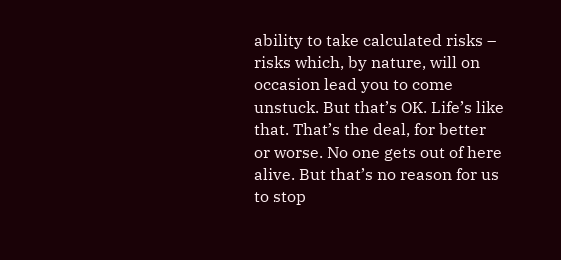ability to take calculated risks – risks which, by nature, will on occasion lead you to come unstuck. But that’s OK. Life’s like that. That’s the deal, for better or worse. No one gets out of here alive. But that’s no reason for us to stop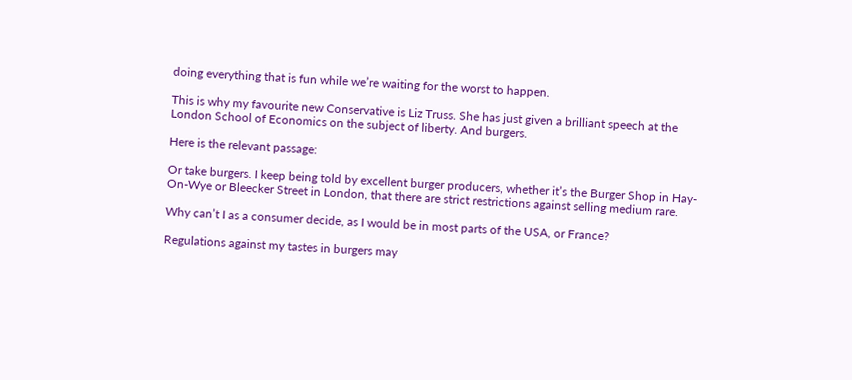doing everything that is fun while we’re waiting for the worst to happen.

This is why my favourite new Conservative is Liz Truss. She has just given a brilliant speech at the London School of Economics on the subject of liberty. And burgers.

Here is the relevant passage:

Or take burgers. I keep being told by excellent burger producers, whether it’s the Burger Shop in Hay-On-Wye or Bleecker Street in London, that there are strict restrictions against selling medium rare.

Why can’t I as a consumer decide, as I would be in most parts of the USA, or France?

Regulations against my tastes in burgers may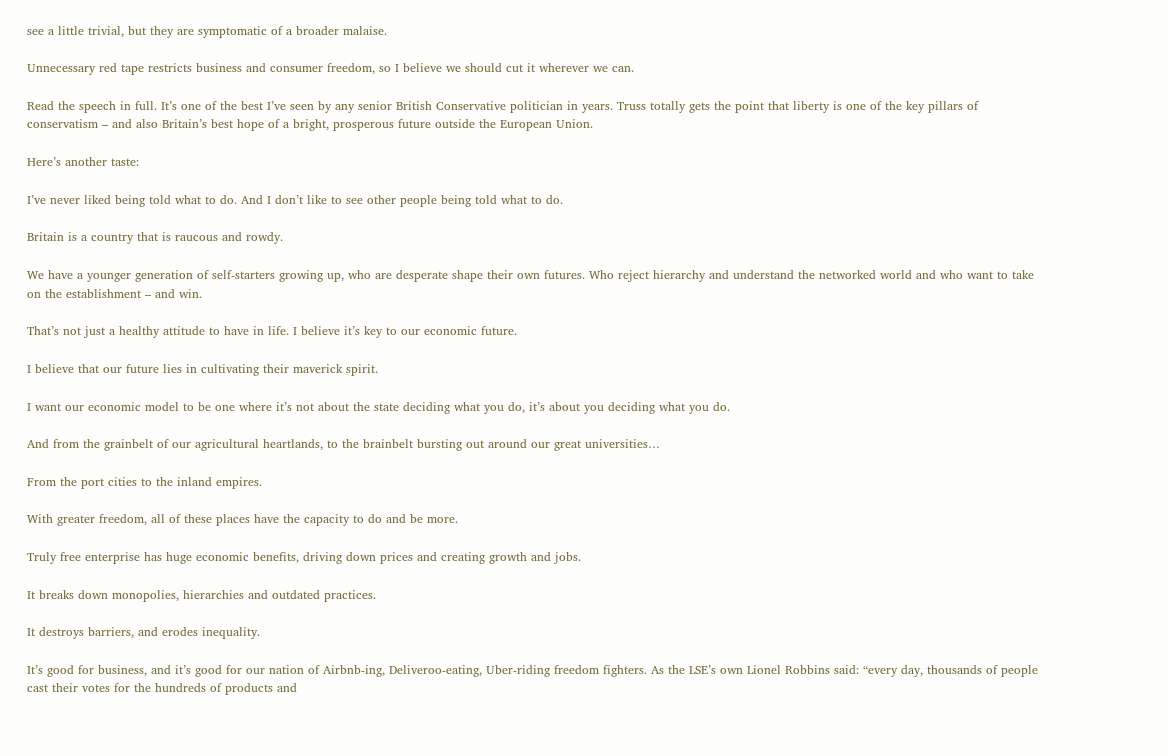see a little trivial, but they are symptomatic of a broader malaise.

Unnecessary red tape restricts business and consumer freedom, so I believe we should cut it wherever we can.

Read the speech in full. It’s one of the best I’ve seen by any senior British Conservative politician in years. Truss totally gets the point that liberty is one of the key pillars of conservatism – and also Britain’s best hope of a bright, prosperous future outside the European Union.

Here’s another taste:

I’ve never liked being told what to do. And I don’t like to see other people being told what to do.

Britain is a country that is raucous and rowdy.

We have a younger generation of self-starters growing up, who are desperate shape their own futures. Who reject hierarchy and understand the networked world and who want to take on the establishment – and win.

That’s not just a healthy attitude to have in life. I believe it’s key to our economic future.

I believe that our future lies in cultivating their maverick spirit.

I want our economic model to be one where it’s not about the state deciding what you do, it’s about you deciding what you do.

And from the grainbelt of our agricultural heartlands, to the brainbelt bursting out around our great universities…

From the port cities to the inland empires.

With greater freedom, all of these places have the capacity to do and be more.

Truly free enterprise has huge economic benefits, driving down prices and creating growth and jobs.

It breaks down monopolies, hierarchies and outdated practices.

It destroys barriers, and erodes inequality.

It’s good for business, and it’s good for our nation of Airbnb-ing, Deliveroo-eating, Uber-riding freedom fighters. As the LSE’s own Lionel Robbins said: “every day, thousands of people cast their votes for the hundreds of products and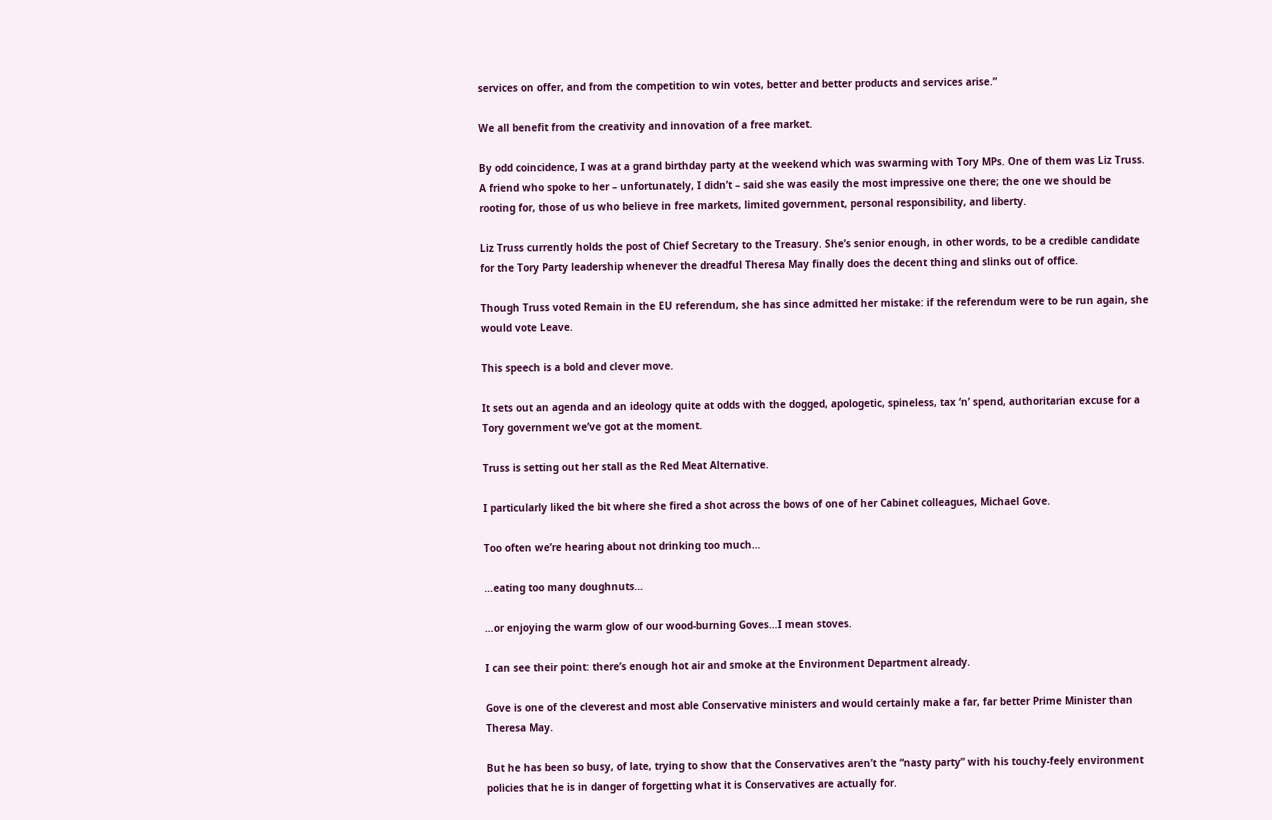services on offer, and from the competition to win votes, better and better products and services arise.”

We all benefit from the creativity and innovation of a free market.

By odd coincidence, I was at a grand birthday party at the weekend which was swarming with Tory MPs. One of them was Liz Truss. A friend who spoke to her – unfortunately, I didn’t – said she was easily the most impressive one there; the one we should be rooting for, those of us who believe in free markets, limited government, personal responsibility, and liberty.

Liz Truss currently holds the post of Chief Secretary to the Treasury. She’s senior enough, in other words, to be a credible candidate for the Tory Party leadership whenever the dreadful Theresa May finally does the decent thing and slinks out of office.

Though Truss voted Remain in the EU referendum, she has since admitted her mistake: if the referendum were to be run again, she would vote Leave.

This speech is a bold and clever move.

It sets out an agenda and an ideology quite at odds with the dogged, apologetic, spineless, tax ‘n’ spend, authoritarian excuse for a Tory government we’ve got at the moment.

Truss is setting out her stall as the Red Meat Alternative.

I particularly liked the bit where she fired a shot across the bows of one of her Cabinet colleagues, Michael Gove.

Too often we’re hearing about not drinking too much…

…eating too many doughnuts…

…or enjoying the warm glow of our wood-burning Goves…I mean stoves.

I can see their point: there’s enough hot air and smoke at the Environment Department already.

Gove is one of the cleverest and most able Conservative ministers and would certainly make a far, far better Prime Minister than Theresa May.

But he has been so busy, of late, trying to show that the Conservatives aren’t the “nasty party” with his touchy-feely environment policies that he is in danger of forgetting what it is Conservatives are actually for.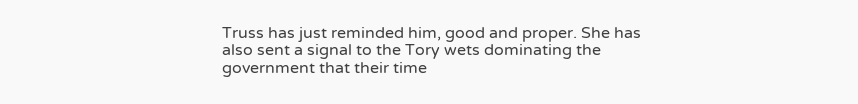Truss has just reminded him, good and proper. She has also sent a signal to the Tory wets dominating the government that their time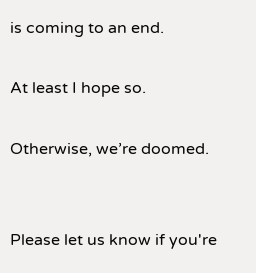is coming to an end.

At least I hope so.

Otherwise, we’re doomed.


Please let us know if you're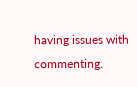having issues with commenting.